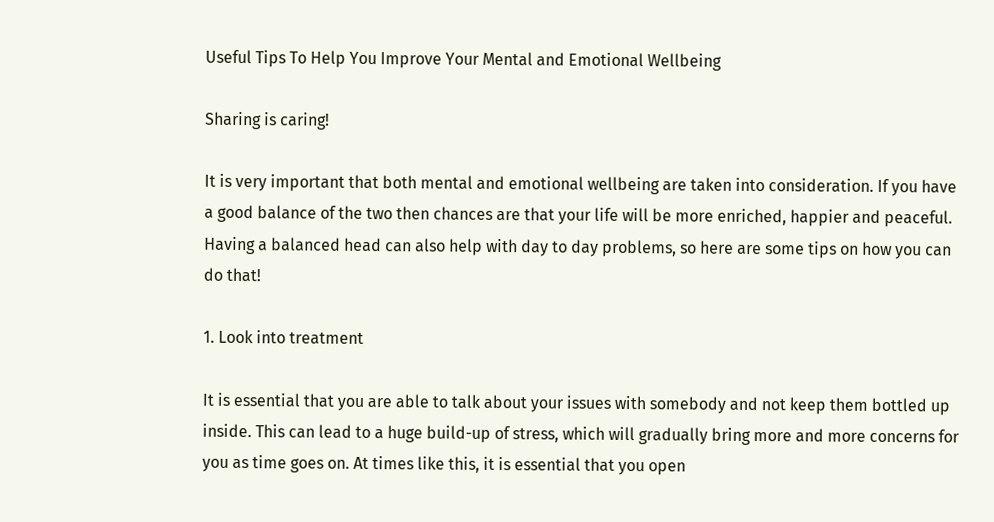Useful Tips To Help You Improve Your Mental and Emotional Wellbeing

Sharing is caring!

It is very important that both mental and emotional wellbeing are taken into consideration. If you have a good balance of the two then chances are that your life will be more enriched, happier and peaceful. Having a balanced head can also help with day to day problems, so here are some tips on how you can do that!

1. Look into treatment

It is essential that you are able to talk about your issues with somebody and not keep them bottled up inside. This can lead to a huge build-up of stress, which will gradually bring more and more concerns for you as time goes on. At times like this, it is essential that you open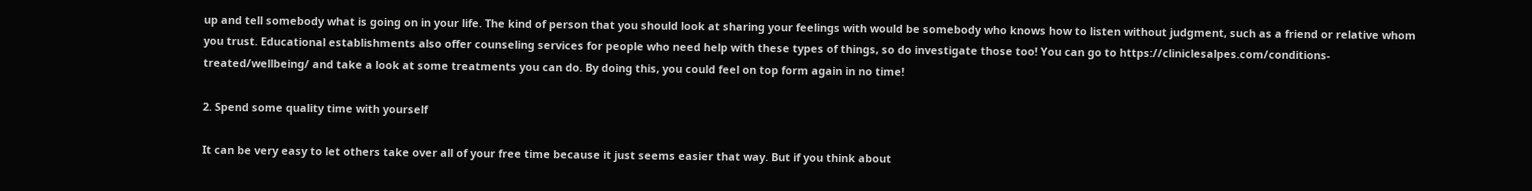up and tell somebody what is going on in your life. The kind of person that you should look at sharing your feelings with would be somebody who knows how to listen without judgment, such as a friend or relative whom you trust. Educational establishments also offer counseling services for people who need help with these types of things, so do investigate those too! You can go to https://cliniclesalpes.com/conditions-treated/wellbeing/ and take a look at some treatments you can do. By doing this, you could feel on top form again in no time!

2. Spend some quality time with yourself

It can be very easy to let others take over all of your free time because it just seems easier that way. But if you think about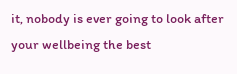it, nobody is ever going to look after your wellbeing the best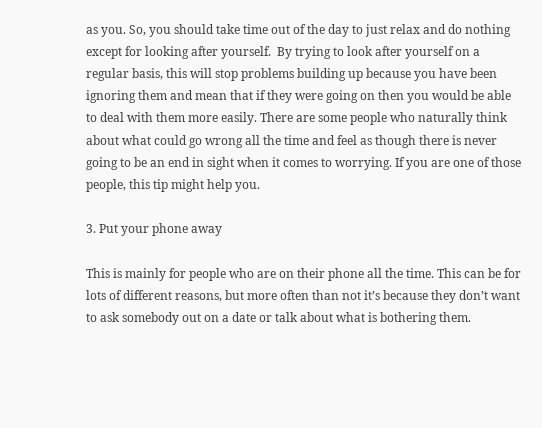as you. So, you should take time out of the day to just relax and do nothing except for looking after yourself.  By trying to look after yourself on a regular basis, this will stop problems building up because you have been ignoring them and mean that if they were going on then you would be able to deal with them more easily. There are some people who naturally think about what could go wrong all the time and feel as though there is never going to be an end in sight when it comes to worrying. If you are one of those people, this tip might help you.

3. Put your phone away

This is mainly for people who are on their phone all the time. This can be for lots of different reasons, but more often than not it’s because they don’t want to ask somebody out on a date or talk about what is bothering them.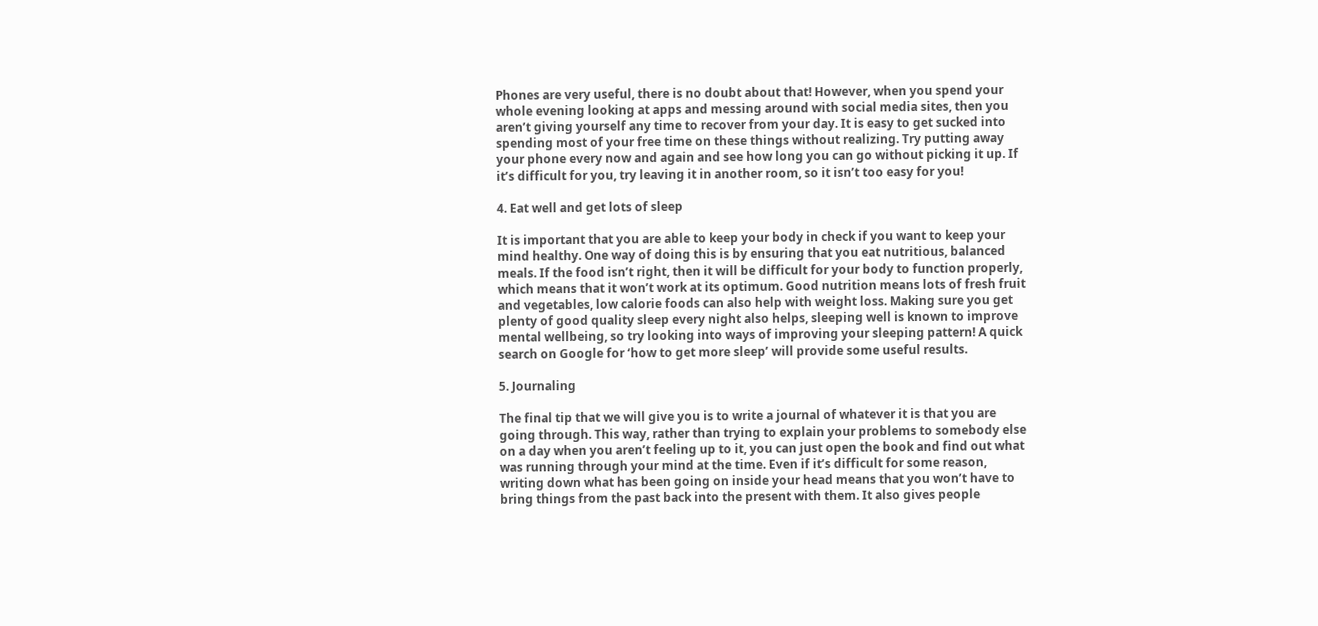Phones are very useful, there is no doubt about that! However, when you spend your whole evening looking at apps and messing around with social media sites, then you aren’t giving yourself any time to recover from your day. It is easy to get sucked into spending most of your free time on these things without realizing. Try putting away your phone every now and again and see how long you can go without picking it up. If it’s difficult for you, try leaving it in another room, so it isn’t too easy for you!

4. Eat well and get lots of sleep

It is important that you are able to keep your body in check if you want to keep your mind healthy. One way of doing this is by ensuring that you eat nutritious, balanced meals. If the food isn’t right, then it will be difficult for your body to function properly, which means that it won’t work at its optimum. Good nutrition means lots of fresh fruit and vegetables, low calorie foods can also help with weight loss. Making sure you get plenty of good quality sleep every night also helps, sleeping well is known to improve mental wellbeing, so try looking into ways of improving your sleeping pattern! A quick search on Google for ‘how to get more sleep’ will provide some useful results.

5. Journaling

The final tip that we will give you is to write a journal of whatever it is that you are going through. This way, rather than trying to explain your problems to somebody else on a day when you aren’t feeling up to it, you can just open the book and find out what was running through your mind at the time. Even if it’s difficult for some reason, writing down what has been going on inside your head means that you won’t have to bring things from the past back into the present with them. It also gives people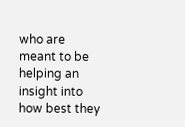who are meant to be helping an insight into how best they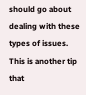should go about dealing with these types of issues. This is another tip that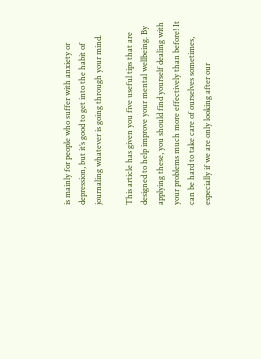is mainly for people who suffer with anxiety or depression, but it’s good to get into the habit of journaling whatever is going through your mind.

This article has given you five useful tips that are designed to help improve your mental wellbeing. By applying these, you should find yourself dealing with your problems much more effectively than before! It can be hard to take care of ourselves sometimes, especially if we are only looking after our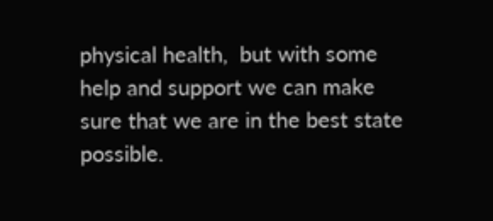physical health,  but with some help and support we can make sure that we are in the best state possible.